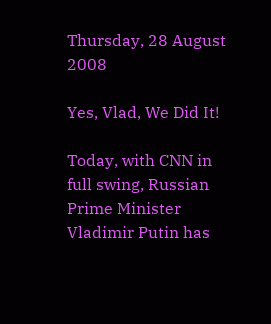Thursday, 28 August 2008

Yes, Vlad, We Did It!

Today, with CNN in full swing, Russian Prime Minister Vladimir Putin has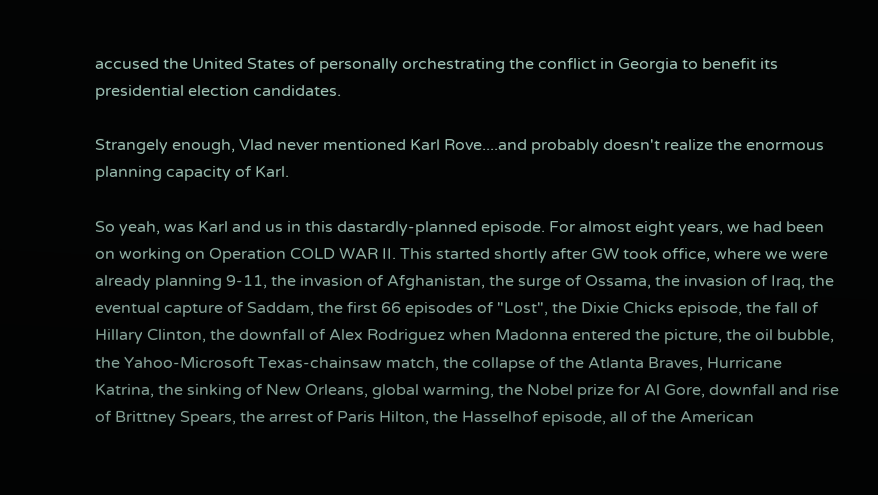accused the United States of personally orchestrating the conflict in Georgia to benefit its presidential election candidates.

Strangely enough, Vlad never mentioned Karl Rove....and probably doesn't realize the enormous planning capacity of Karl.

So yeah, was Karl and us in this dastardly-planned episode. For almost eight years, we had been on working on Operation COLD WAR II. This started shortly after GW took office, where we were already planning 9-11, the invasion of Afghanistan, the surge of Ossama, the invasion of Iraq, the eventual capture of Saddam, the first 66 episodes of "Lost", the Dixie Chicks episode, the fall of Hillary Clinton, the downfall of Alex Rodriguez when Madonna entered the picture, the oil bubble, the Yahoo-Microsoft Texas-chainsaw match, the collapse of the Atlanta Braves, Hurricane Katrina, the sinking of New Orleans, global warming, the Nobel prize for Al Gore, downfall and rise of Brittney Spears, the arrest of Paris Hilton, the Hasselhof episode, all of the American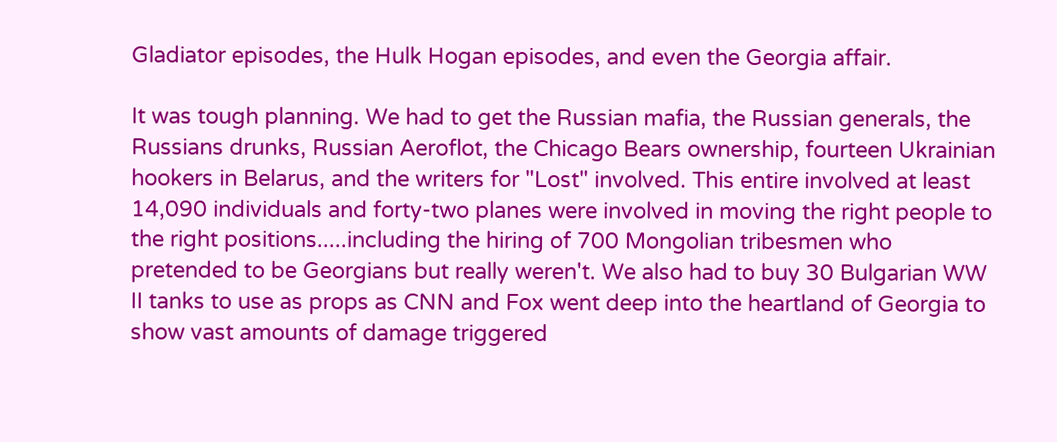Gladiator episodes, the Hulk Hogan episodes, and even the Georgia affair.

It was tough planning. We had to get the Russian mafia, the Russian generals, the Russians drunks, Russian Aeroflot, the Chicago Bears ownership, fourteen Ukrainian hookers in Belarus, and the writers for "Lost" involved. This entire involved at least 14,090 individuals and forty-two planes were involved in moving the right people to the right positions.....including the hiring of 700 Mongolian tribesmen who pretended to be Georgians but really weren't. We also had to buy 30 Bulgarian WW II tanks to use as props as CNN and Fox went deep into the heartland of Georgia to show vast amounts of damage triggered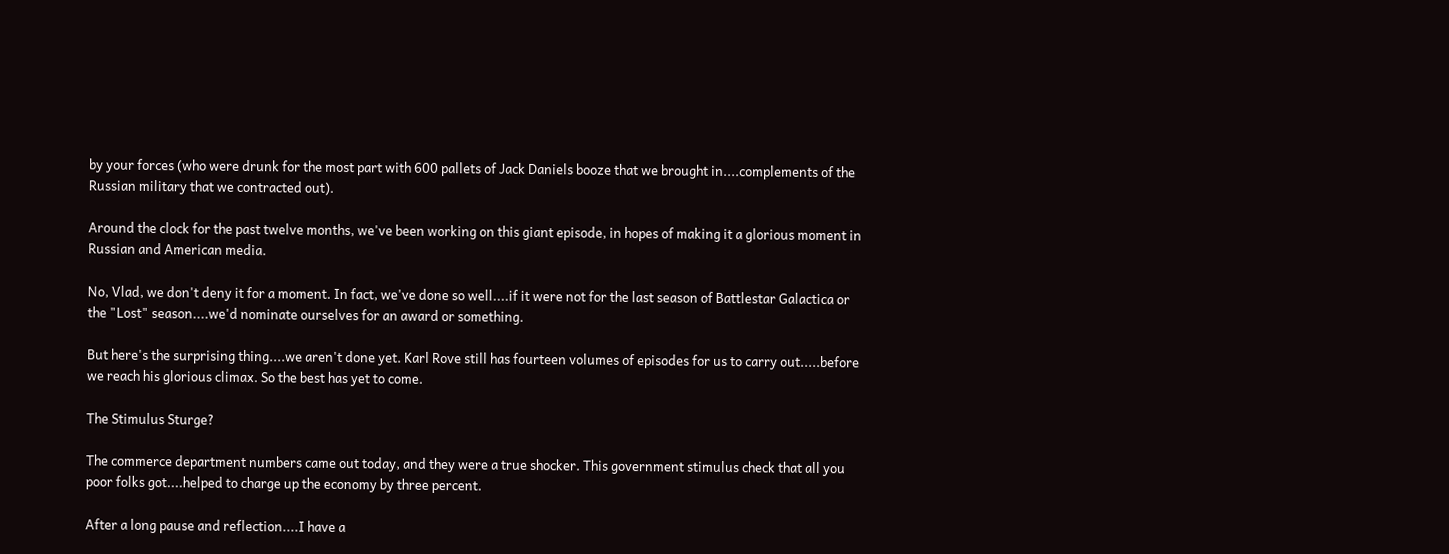by your forces (who were drunk for the most part with 600 pallets of Jack Daniels booze that we brought in....complements of the Russian military that we contracted out).

Around the clock for the past twelve months, we've been working on this giant episode, in hopes of making it a glorious moment in Russian and American media.

No, Vlad, we don't deny it for a moment. In fact, we've done so well....if it were not for the last season of Battlestar Galactica or the "Lost" season....we'd nominate ourselves for an award or something.

But here's the surprising thing....we aren't done yet. Karl Rove still has fourteen volumes of episodes for us to carry out.....before we reach his glorious climax. So the best has yet to come.

The Stimulus Sturge?

The commerce department numbers came out today, and they were a true shocker. This government stimulus check that all you poor folks got....helped to charge up the economy by three percent.

After a long pause and reflection....I have a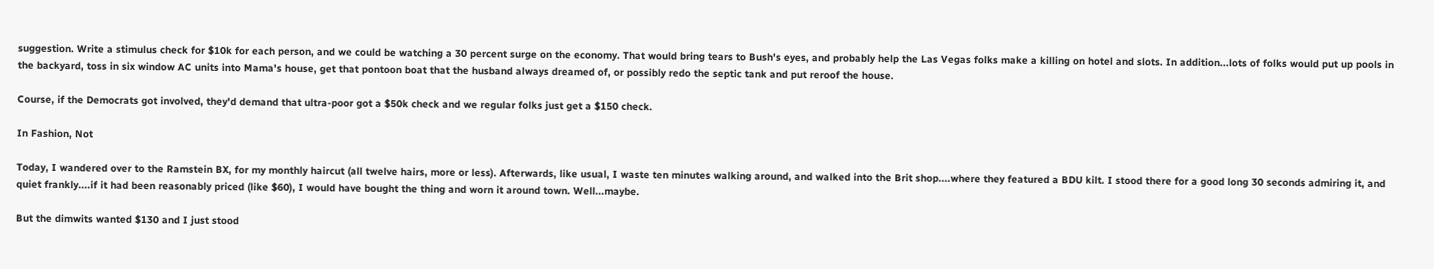suggestion. Write a stimulus check for $10k for each person, and we could be watching a 30 percent surge on the economy. That would bring tears to Bush's eyes, and probably help the Las Vegas folks make a killing on hotel and slots. In addition...lots of folks would put up pools in the backyard, toss in six window AC units into Mama's house, get that pontoon boat that the husband always dreamed of, or possibly redo the septic tank and put reroof the house.

Course, if the Democrats got involved, they'd demand that ultra-poor got a $50k check and we regular folks just get a $150 check.

In Fashion, Not

Today, I wandered over to the Ramstein BX, for my monthly haircut (all twelve hairs, more or less). Afterwards, like usual, I waste ten minutes walking around, and walked into the Brit shop....where they featured a BDU kilt. I stood there for a good long 30 seconds admiring it, and quiet frankly....if it had been reasonably priced (like $60), I would have bought the thing and worn it around town. Well...maybe.

But the dimwits wanted $130 and I just stood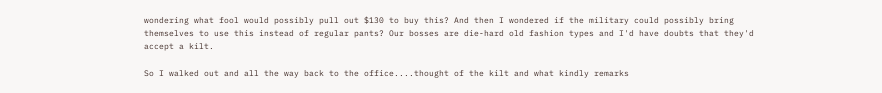wondering what fool would possibly pull out $130 to buy this? And then I wondered if the military could possibly bring themselves to use this instead of regular pants? Our bosses are die-hard old fashion types and I'd have doubts that they'd accept a kilt.

So I walked out and all the way back to the office....thought of the kilt and what kindly remarks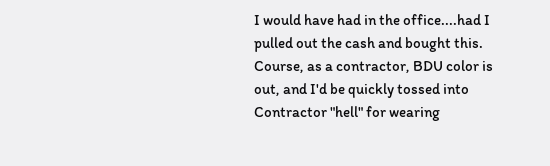I would have had in the office....had I pulled out the cash and bought this. Course, as a contractor, BDU color is out, and I'd be quickly tossed into Contractor "hell" for wearing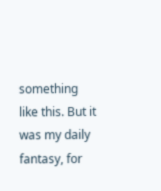something like this. But it was my daily fantasy, for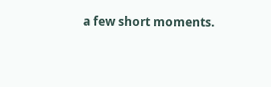a few short moments.